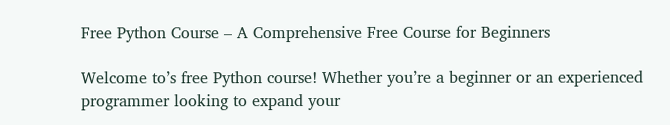Free Python Course – A Comprehensive Free Course for Beginners

Welcome to’s free Python course! Whether you’re a beginner or an experienced programmer looking to expand your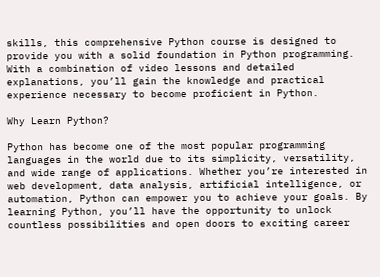skills, this comprehensive Python course is designed to provide you with a solid foundation in Python programming. With a combination of video lessons and detailed explanations, you’ll gain the knowledge and practical experience necessary to become proficient in Python.

Why Learn Python?

Python has become one of the most popular programming languages in the world due to its simplicity, versatility, and wide range of applications. Whether you’re interested in web development, data analysis, artificial intelligence, or automation, Python can empower you to achieve your goals. By learning Python, you’ll have the opportunity to unlock countless possibilities and open doors to exciting career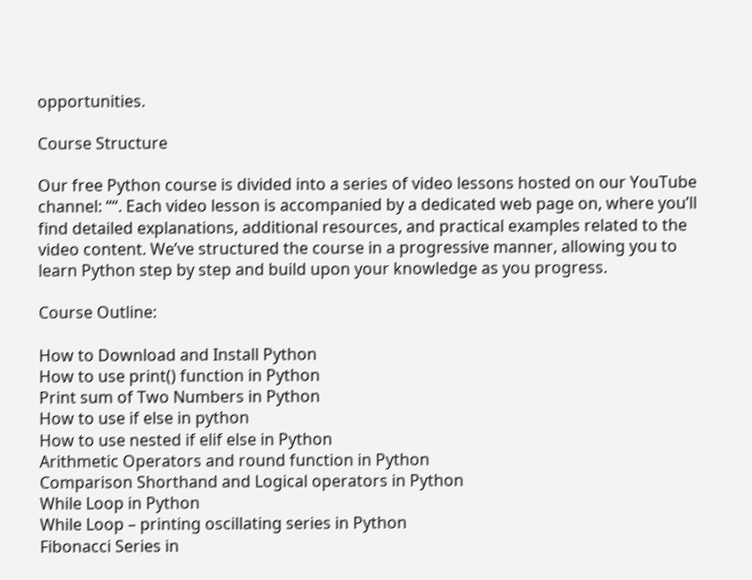opportunities.

Course Structure

Our free Python course is divided into a series of video lessons hosted on our YouTube channel: ““. Each video lesson is accompanied by a dedicated web page on, where you’ll find detailed explanations, additional resources, and practical examples related to the video content. We’ve structured the course in a progressive manner, allowing you to learn Python step by step and build upon your knowledge as you progress.

Course Outline:

How to Download and Install Python
How to use print() function in Python
Print sum of Two Numbers in Python
How to use if else in python
How to use nested if elif else in Python
Arithmetic Operators and round function in Python
Comparison Shorthand and Logical operators in Python
While Loop in Python
While Loop – printing oscillating series in Python
Fibonacci Series in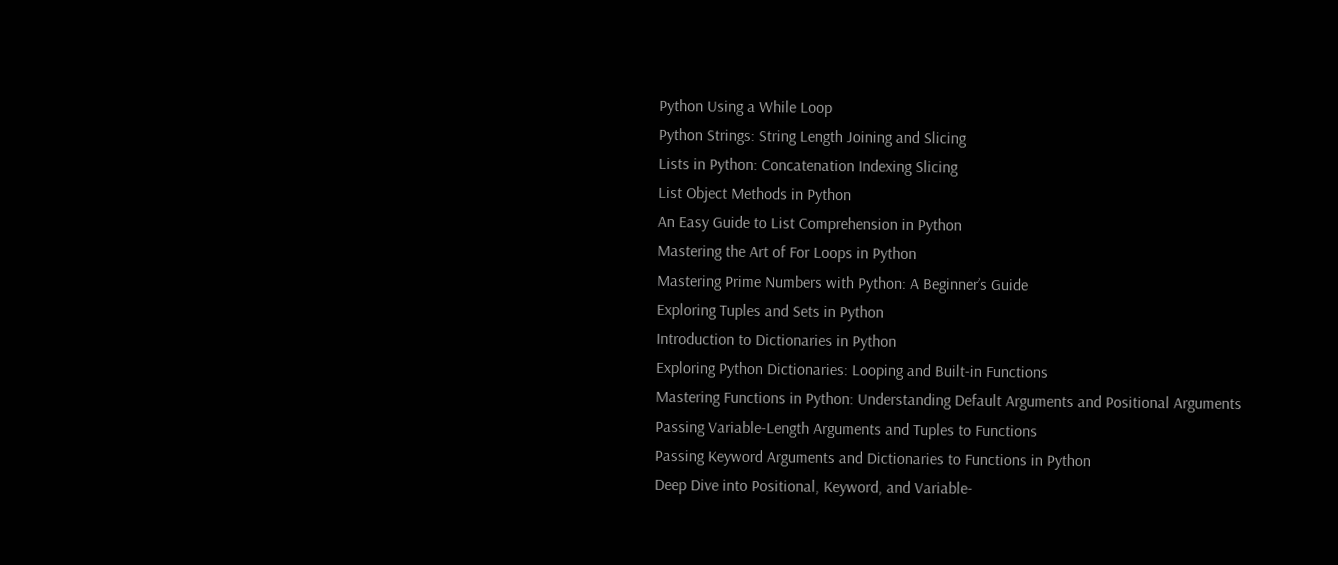Python Using a While Loop
Python Strings: String Length Joining and Slicing
Lists in Python: Concatenation Indexing Slicing
List Object Methods in Python
An Easy Guide to List Comprehension in Python
Mastering the Art of For Loops in Python
Mastering Prime Numbers with Python: A Beginner’s Guide
Exploring Tuples and Sets in Python
Introduction to Dictionaries in Python
Exploring Python Dictionaries: Looping and Built-in Functions
Mastering Functions in Python: Understanding Default Arguments and Positional Arguments
Passing Variable-Length Arguments and Tuples to Functions
Passing Keyword Arguments and Dictionaries to Functions in Python
Deep Dive into Positional, Keyword, and Variable-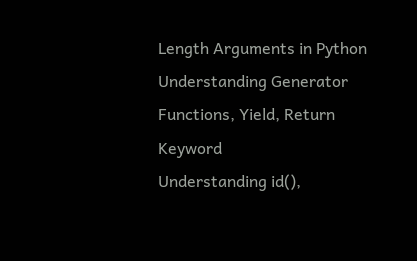Length Arguments in Python
Understanding Generator Functions, Yield, Return Keyword
Understanding id(),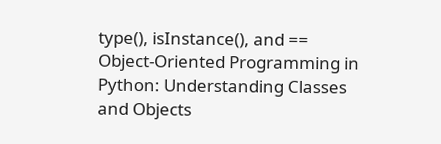type(), isInstance(), and ==
Object-Oriented Programming in Python: Understanding Classes and Objects